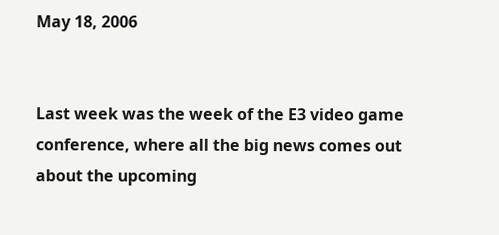May 18, 2006


Last week was the week of the E3 video game conference, where all the big news comes out about the upcoming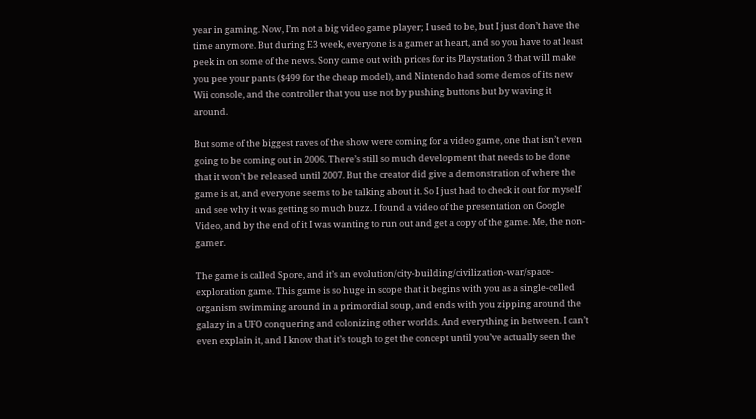year in gaming. Now, I’m not a big video game player; I used to be, but I just don’t have the time anymore. But during E3 week, everyone is a gamer at heart, and so you have to at least peek in on some of the news. Sony came out with prices for its Playstation 3 that will make you pee your pants ($499 for the cheap model), and Nintendo had some demos of its new Wii console, and the controller that you use not by pushing buttons but by waving it around.

But some of the biggest raves of the show were coming for a video game, one that isn’t even going to be coming out in 2006. There’s still so much development that needs to be done that it won’t be released until 2007. But the creator did give a demonstration of where the game is at, and everyone seems to be talking about it. So I just had to check it out for myself and see why it was getting so much buzz. I found a video of the presentation on Google Video, and by the end of it I was wanting to run out and get a copy of the game. Me, the non-gamer.

The game is called Spore, and it’s an evolution/city-building/civilization-war/space-exploration game. This game is so huge in scope that it begins with you as a single-celled organism swimming around in a primordial soup, and ends with you zipping around the galazy in a UFO conquering and colonizing other worlds. And everything in between. I can’t even explain it, and I know that it’s tough to get the concept until you’ve actually seen the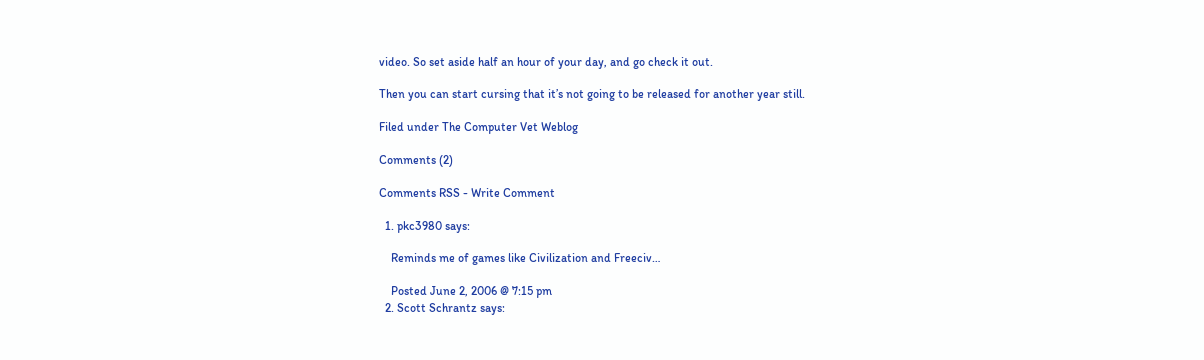video. So set aside half an hour of your day, and go check it out.

Then you can start cursing that it’s not going to be released for another year still.

Filed under The Computer Vet Weblog

Comments (2)

Comments RSS - Write Comment

  1. pkc3980 says:

    Reminds me of games like Civilization and Freeciv…

    Posted June 2, 2006 @ 7:15 pm
  2. Scott Schrantz says: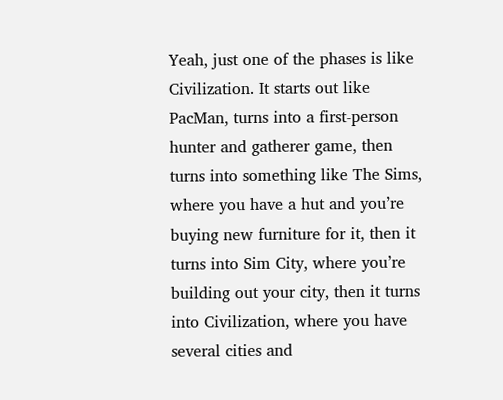Yeah, just one of the phases is like Civilization. It starts out like PacMan, turns into a first-person hunter and gatherer game, then turns into something like The Sims, where you have a hut and you’re buying new furniture for it, then it turns into Sim City, where you’re building out your city, then it turns into Civilization, where you have several cities and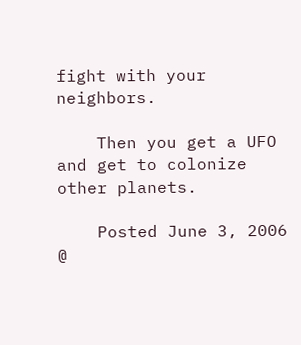fight with your neighbors.

    Then you get a UFO and get to colonize other planets.

    Posted June 3, 2006 @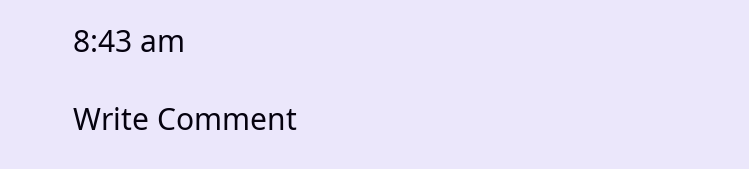8:43 am

Write Comment